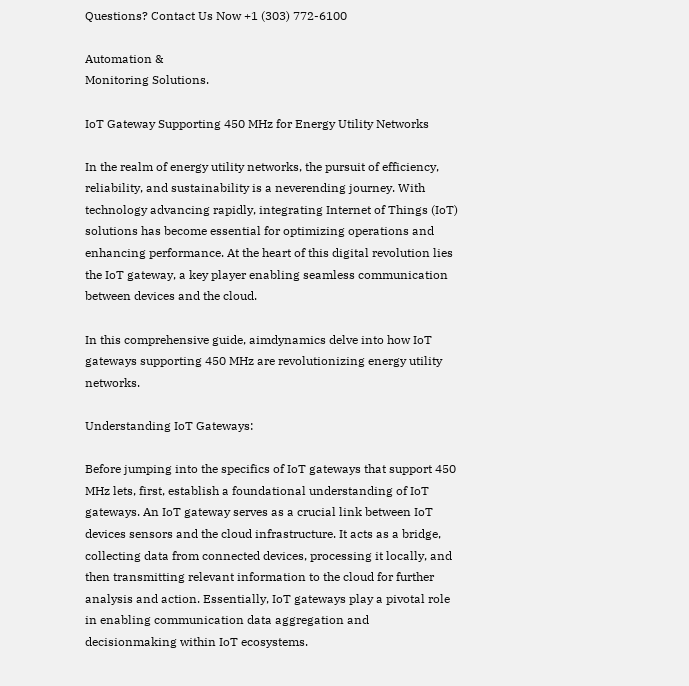Questions? Contact Us Now +1 (303) 772-6100

Automation &
Monitoring Solutions.

IoT Gateway Supporting 450 MHz for Energy Utility Networks

In the realm of energy utility networks, the pursuit of efficiency, reliability, and sustainability is a neverending journey. With technology advancing rapidly, integrating Internet of Things (IoT) solutions has become essential for optimizing operations and enhancing performance. At the heart of this digital revolution lies the IoT gateway, a key player enabling seamless communication between devices and the cloud.

In this comprehensive guide, aimdynamics delve into how IoT gateways supporting 450 MHz are revolutionizing energy utility networks.

Understanding IoT Gateways:

Before jumping into the specifics of IoT gateways that support 450 MHz lets, first, establish a foundational understanding of IoT gateways. An IoT gateway serves as a crucial link between IoT devices sensors and the cloud infrastructure. It acts as a bridge, collecting data from connected devices, processing it locally, and then transmitting relevant information to the cloud for further analysis and action. Essentially, IoT gateways play a pivotal role in enabling communication data aggregation and decisionmaking within IoT ecosystems.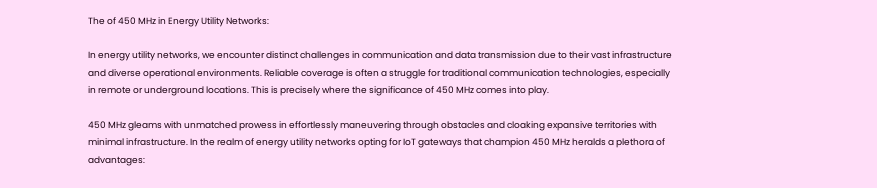The of 450 MHz in Energy Utility Networks:

In energy utility networks, we encounter distinct challenges in communication and data transmission due to their vast infrastructure and diverse operational environments. Reliable coverage is often a struggle for traditional communication technologies, especially in remote or underground locations. This is precisely where the significance of 450 MHz comes into play.

450 MHz gleams with unmatched prowess in effortlessly maneuvering through obstacles and cloaking expansive territories with minimal infrastructure. In the realm of energy utility networks opting for IoT gateways that champion 450 MHz heralds a plethora of advantages: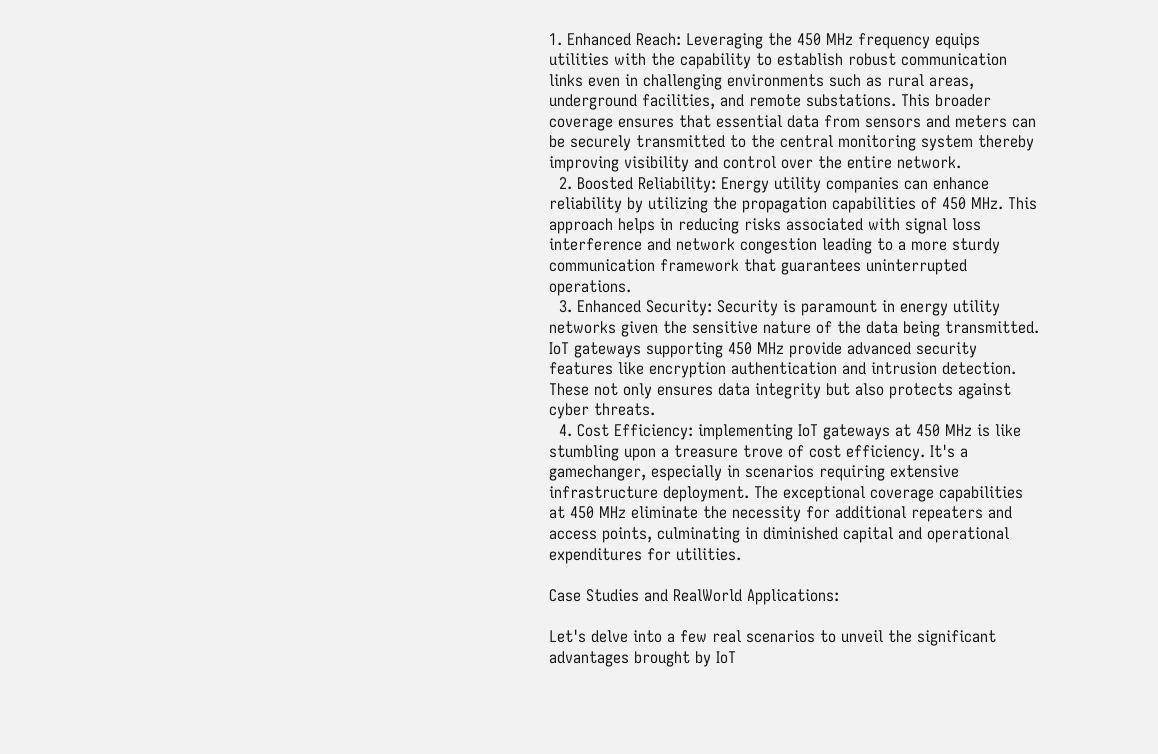1. Enhanced Reach: Leveraging the 450 MHz frequency equips utilities with the capability to establish robust communication links even in challenging environments such as rural areas, underground facilities, and remote substations. This broader coverage ensures that essential data from sensors and meters can be securely transmitted to the central monitoring system thereby improving visibility and control over the entire network.
  2. Boosted Reliability: Energy utility companies can enhance reliability by utilizing the propagation capabilities of 450 MHz. This approach helps in reducing risks associated with signal loss interference and network congestion leading to a more sturdy communication framework that guarantees uninterrupted operations.
  3. Enhanced Security: Security is paramount in energy utility networks given the sensitive nature of the data being transmitted. IoT gateways supporting 450 MHz provide advanced security features like encryption authentication and intrusion detection. These not only ensures data integrity but also protects against cyber threats.
  4. Cost Efficiency: implementing IoT gateways at 450 MHz is like stumbling upon a treasure trove of cost efficiency. It's a gamechanger, especially in scenarios requiring extensive infrastructure deployment. The exceptional coverage capabilities at 450 MHz eliminate the necessity for additional repeaters and access points, culminating in diminished capital and operational expenditures for utilities.

Case Studies and RealWorld Applications:

Let's delve into a few real scenarios to unveil the significant advantages brought by IoT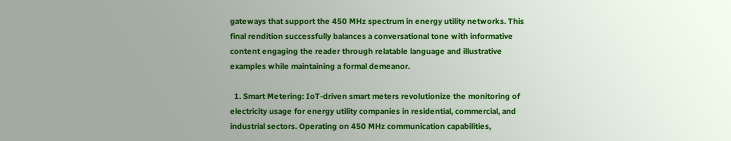gateways that support the 450 MHz spectrum in energy utility networks. This final rendition successfully balances a conversational tone with informative content engaging the reader through relatable language and illustrative examples while maintaining a formal demeanor.

  1. Smart Metering: IoT-driven smart meters revolutionize the monitoring of electricity usage for energy utility companies in residential, commercial, and industrial sectors. Operating on 450 MHz communication capabilities,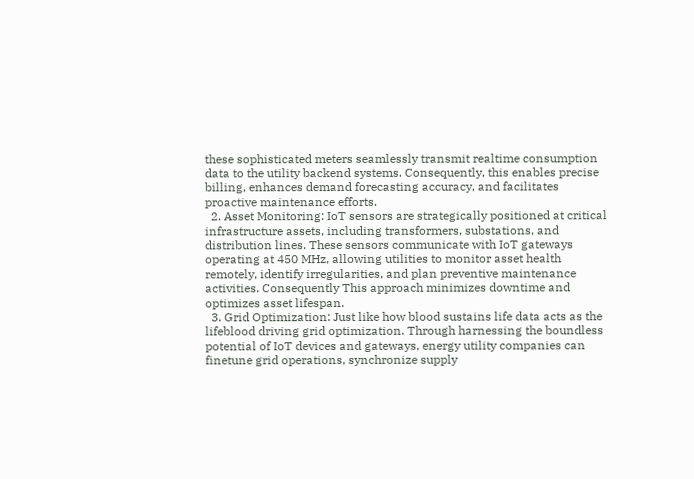these sophisticated meters seamlessly transmit realtime consumption data to the utility backend systems. Consequently, this enables precise billing, enhances demand forecasting accuracy, and facilitates proactive maintenance efforts.
  2. Asset Monitoring: IoT sensors are strategically positioned at critical infrastructure assets, including transformers, substations, and distribution lines. These sensors communicate with IoT gateways operating at 450 MHz, allowing utilities to monitor asset health remotely, identify irregularities, and plan preventive maintenance activities. Consequently This approach minimizes downtime and optimizes asset lifespan.
  3. Grid Optimization: Just like how blood sustains life data acts as the lifeblood driving grid optimization. Through harnessing the boundless potential of IoT devices and gateways, energy utility companies can finetune grid operations, synchronize supply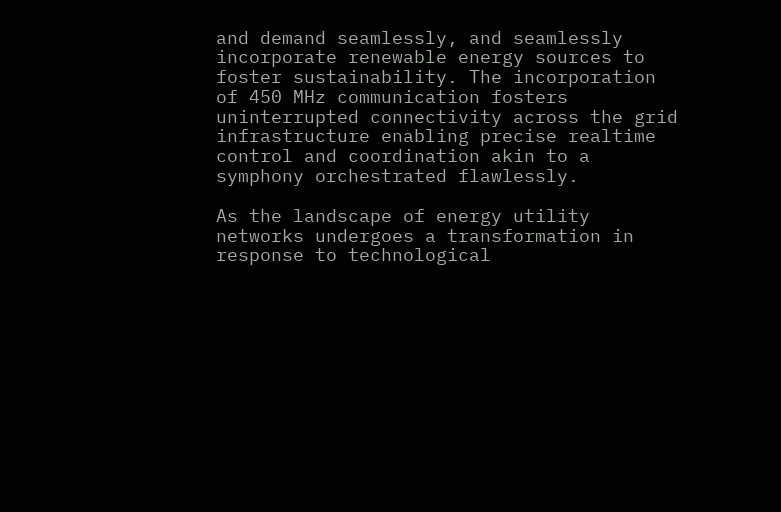and demand seamlessly, and seamlessly incorporate renewable energy sources to foster sustainability. The incorporation of 450 MHz communication fosters uninterrupted connectivity across the grid infrastructure enabling precise realtime control and coordination akin to a symphony orchestrated flawlessly.

As the landscape of energy utility networks undergoes a transformation in response to technological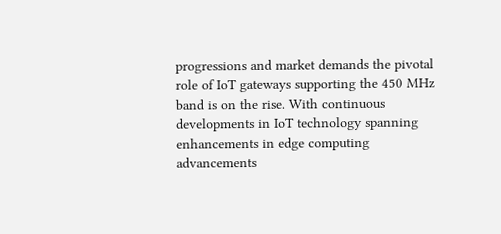progressions and market demands the pivotal role of IoT gateways supporting the 450 MHz band is on the rise. With continuous developments in IoT technology spanning enhancements in edge computing advancements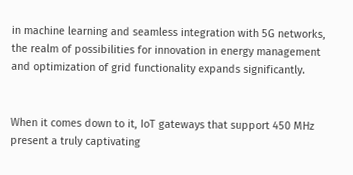in machine learning and seamless integration with 5G networks, the realm of possibilities for innovation in energy management and optimization of grid functionality expands significantly.


When it comes down to it, IoT gateways that support 450 MHz present a truly captivating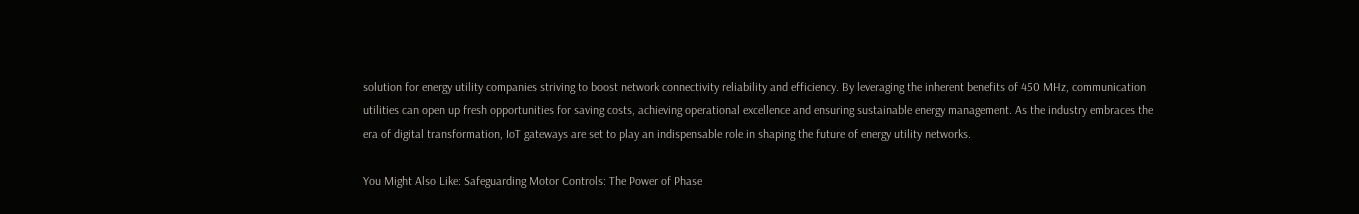solution for energy utility companies striving to boost network connectivity reliability and efficiency. By leveraging the inherent benefits of 450 MHz, communication utilities can open up fresh opportunities for saving costs, achieving operational excellence and ensuring sustainable energy management. As the industry embraces the era of digital transformation, IoT gateways are set to play an indispensable role in shaping the future of energy utility networks.

You Might Also Like: Safeguarding Motor Controls: The Power of Phase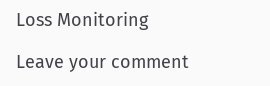Loss Monitoring

Leave your comment